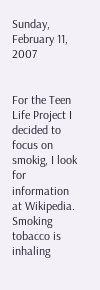Sunday, February 11, 2007


For the Teen Life Project I decided to focus on smokig, I look for information at Wikipedia. Smoking tobacco is inhaling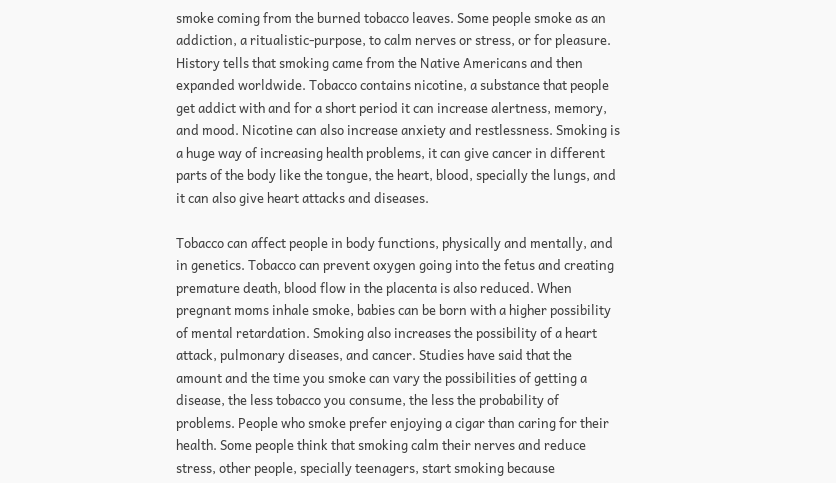smoke coming from the burned tobacco leaves. Some people smoke as an addiction, a ritualistic-purpose, to calm nerves or stress, or for pleasure. History tells that smoking came from the Native Americans and then expanded worldwide. Tobacco contains nicotine, a substance that people get addict with and for a short period it can increase alertness, memory, and mood. Nicotine can also increase anxiety and restlessness. Smoking is a huge way of increasing health problems, it can give cancer in different parts of the body like the tongue, the heart, blood, specially the lungs, and it can also give heart attacks and diseases.

Tobacco can affect people in body functions, physically and mentally, and in genetics. Tobacco can prevent oxygen going into the fetus and creating premature death, blood flow in the placenta is also reduced. When pregnant moms inhale smoke, babies can be born with a higher possibility of mental retardation. Smoking also increases the possibility of a heart attack, pulmonary diseases, and cancer. Studies have said that the amount and the time you smoke can vary the possibilities of getting a disease, the less tobacco you consume, the less the probability of problems. People who smoke prefer enjoying a cigar than caring for their health. Some people think that smoking calm their nerves and reduce stress, other people, specially teenagers, start smoking because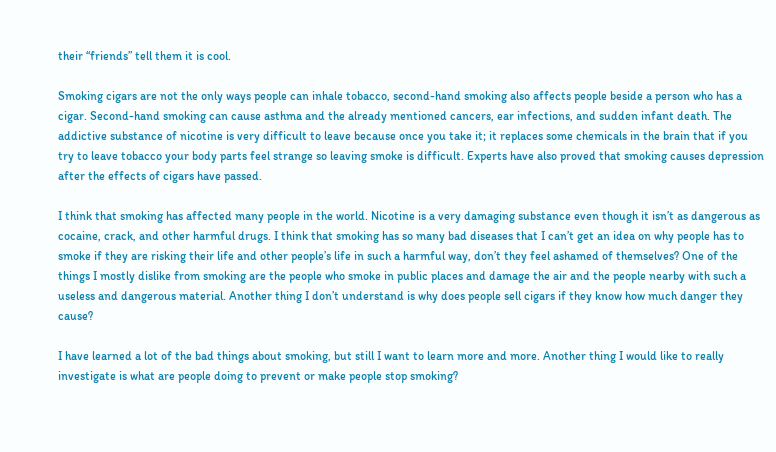their “friends” tell them it is cool.

Smoking cigars are not the only ways people can inhale tobacco, second-hand smoking also affects people beside a person who has a cigar. Second-hand smoking can cause asthma and the already mentioned cancers, ear infections, and sudden infant death. The addictive substance of nicotine is very difficult to leave because once you take it; it replaces some chemicals in the brain that if you try to leave tobacco your body parts feel strange so leaving smoke is difficult. Experts have also proved that smoking causes depression after the effects of cigars have passed.

I think that smoking has affected many people in the world. Nicotine is a very damaging substance even though it isn’t as dangerous as cocaine, crack, and other harmful drugs. I think that smoking has so many bad diseases that I can’t get an idea on why people has to smoke if they are risking their life and other people’s life in such a harmful way, don’t they feel ashamed of themselves? One of the things I mostly dislike from smoking are the people who smoke in public places and damage the air and the people nearby with such a useless and dangerous material. Another thing I don’t understand is why does people sell cigars if they know how much danger they cause?

I have learned a lot of the bad things about smoking, but still I want to learn more and more. Another thing I would like to really investigate is what are people doing to prevent or make people stop smoking?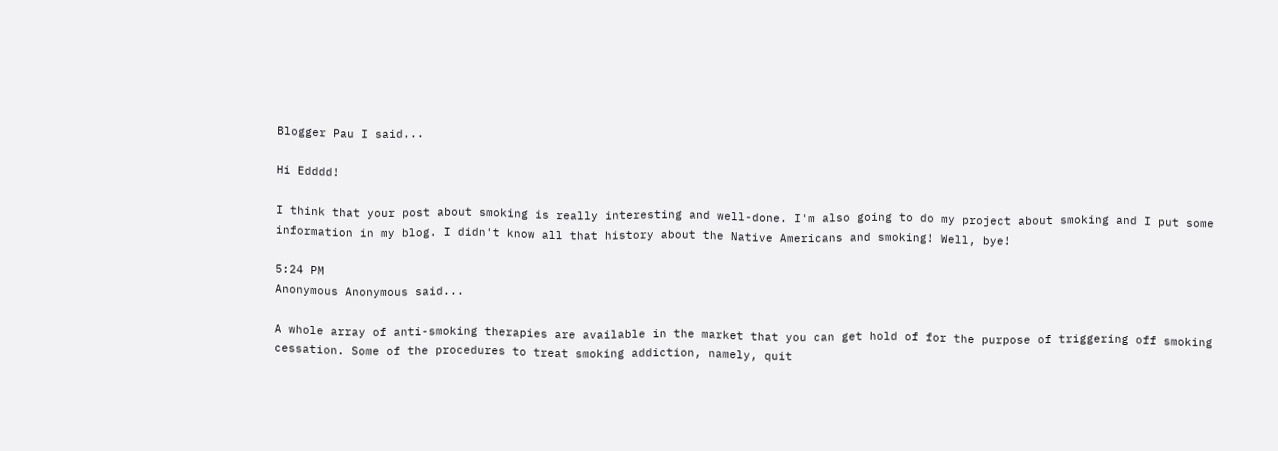Blogger Pau I said...

Hi Edddd!

I think that your post about smoking is really interesting and well-done. I'm also going to do my project about smoking and I put some information in my blog. I didn't know all that history about the Native Americans and smoking! Well, bye!

5:24 PM
Anonymous Anonymous said...

A whole array of anti-smoking therapies are available in the market that you can get hold of for the purpose of triggering off smoking cessation. Some of the procedures to treat smoking addiction, namely, quit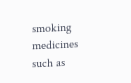smoking medicines such as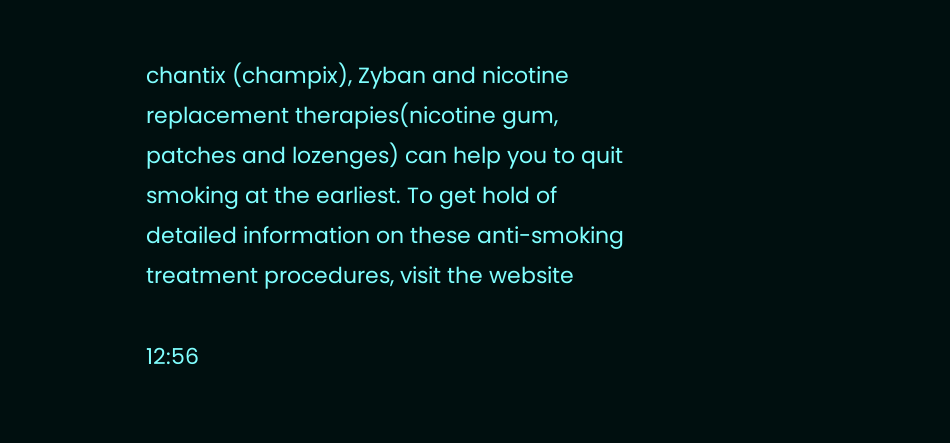chantix (champix), Zyban and nicotine replacement therapies(nicotine gum, patches and lozenges) can help you to quit smoking at the earliest. To get hold of detailed information on these anti-smoking treatment procedures, visit the website

12:56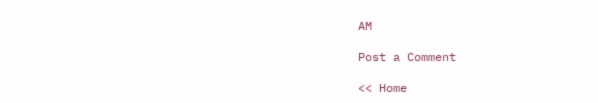AM

Post a Comment

<< Home